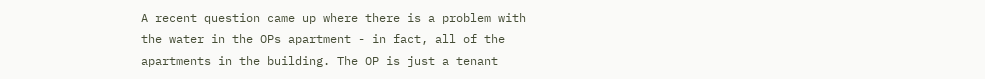A recent question came up where there is a problem with the water in the OPs apartment - in fact, all of the apartments in the building. The OP is just a tenant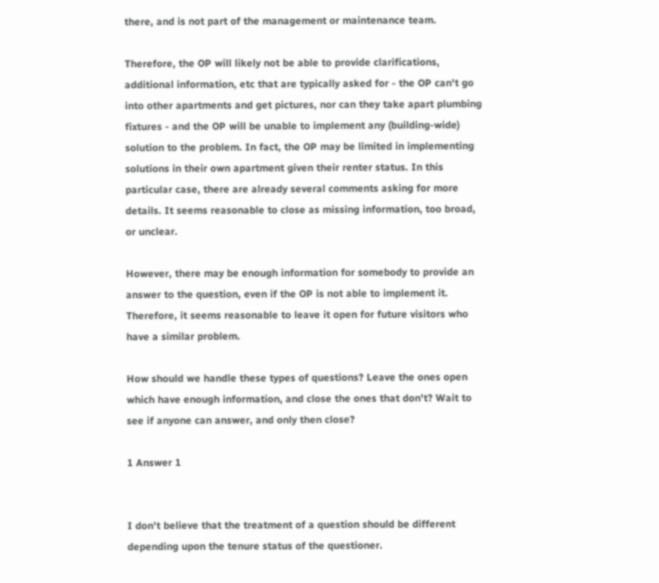there, and is not part of the management or maintenance team.

Therefore, the OP will likely not be able to provide clarifications, additional information, etc that are typically asked for - the OP can't go into other apartments and get pictures, nor can they take apart plumbing fixtures - and the OP will be unable to implement any (building-wide) solution to the problem. In fact, the OP may be limited in implementing solutions in their own apartment given their renter status. In this particular case, there are already several comments asking for more details. It seems reasonable to close as missing information, too broad, or unclear.

However, there may be enough information for somebody to provide an answer to the question, even if the OP is not able to implement it. Therefore, it seems reasonable to leave it open for future visitors who have a similar problem.

How should we handle these types of questions? Leave the ones open which have enough information, and close the ones that don't? Wait to see if anyone can answer, and only then close?

1 Answer 1


I don't believe that the treatment of a question should be different depending upon the tenure status of the questioner.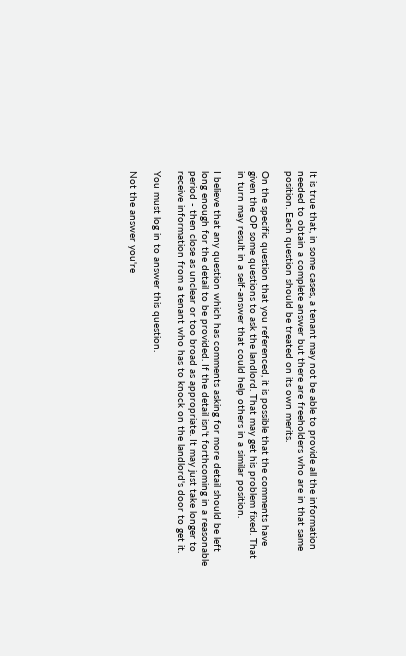It is true that, in some cases, a tenant may not be able to provide all the information needed to obtain a complete answer but there are freeholders who are in that same position. Each question should be treated on its own merits.

On the specific question that you referenced, it is possible that the comments have given the OP some questions to ask the landlord. That may get his problem fixed. That in turn may result in a self-answer that could help others in a similar position.

I believe that any question which has comments asking for more detail should be left long enough for the detail to be provided. If the detail isn't forthcoming in a reasonable period - then close as unclear or too broad as appropriate. It may just take longer to receive information from a tenant who has to knock on the landlord's door to get it.

You must log in to answer this question.

Not the answer you're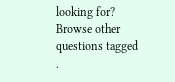looking for? Browse other questions tagged .